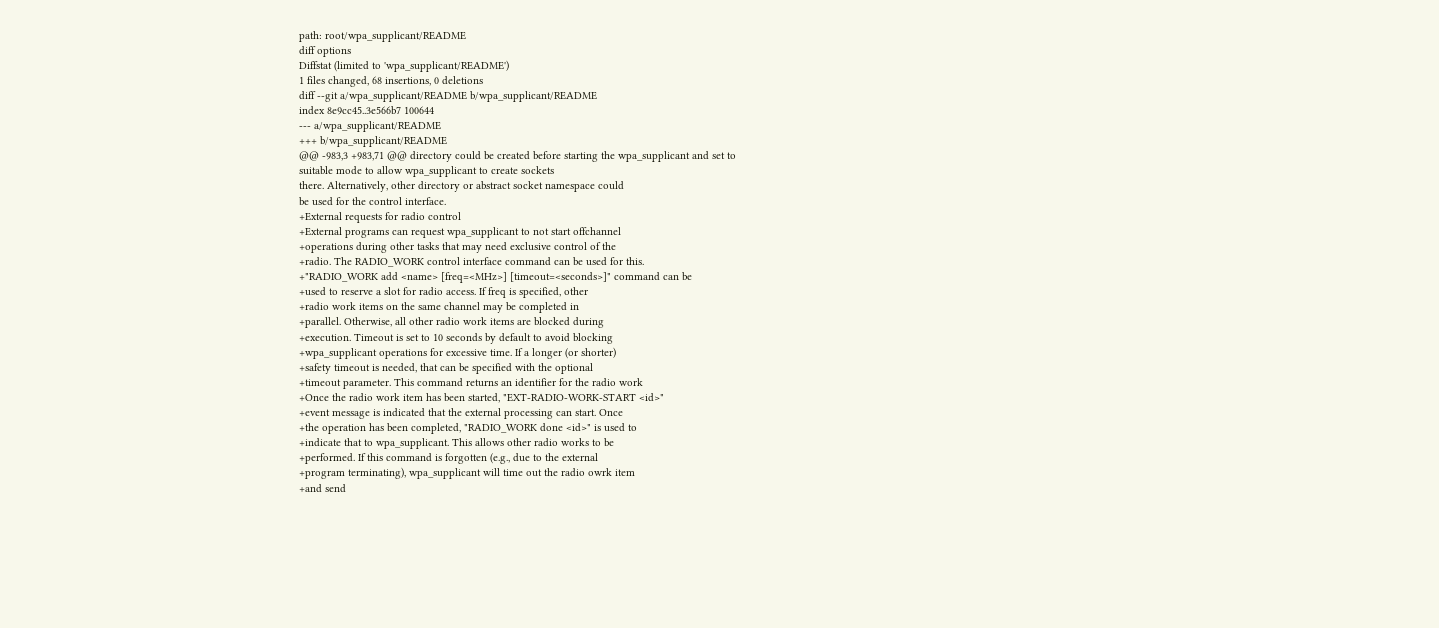path: root/wpa_supplicant/README
diff options
Diffstat (limited to 'wpa_supplicant/README')
1 files changed, 68 insertions, 0 deletions
diff --git a/wpa_supplicant/README b/wpa_supplicant/README
index 8e9cc45..3e566b7 100644
--- a/wpa_supplicant/README
+++ b/wpa_supplicant/README
@@ -983,3 +983,71 @@ directory could be created before starting the wpa_supplicant and set to
suitable mode to allow wpa_supplicant to create sockets
there. Alternatively, other directory or abstract socket namespace could
be used for the control interface.
+External requests for radio control
+External programs can request wpa_supplicant to not start offchannel
+operations during other tasks that may need exclusive control of the
+radio. The RADIO_WORK control interface command can be used for this.
+"RADIO_WORK add <name> [freq=<MHz>] [timeout=<seconds>]" command can be
+used to reserve a slot for radio access. If freq is specified, other
+radio work items on the same channel may be completed in
+parallel. Otherwise, all other radio work items are blocked during
+execution. Timeout is set to 10 seconds by default to avoid blocking
+wpa_supplicant operations for excessive time. If a longer (or shorter)
+safety timeout is needed, that can be specified with the optional
+timeout parameter. This command returns an identifier for the radio work
+Once the radio work item has been started, "EXT-RADIO-WORK-START <id>"
+event message is indicated that the external processing can start. Once
+the operation has been completed, "RADIO_WORK done <id>" is used to
+indicate that to wpa_supplicant. This allows other radio works to be
+performed. If this command is forgotten (e.g., due to the external
+program terminating), wpa_supplicant will time out the radio owrk item
+and send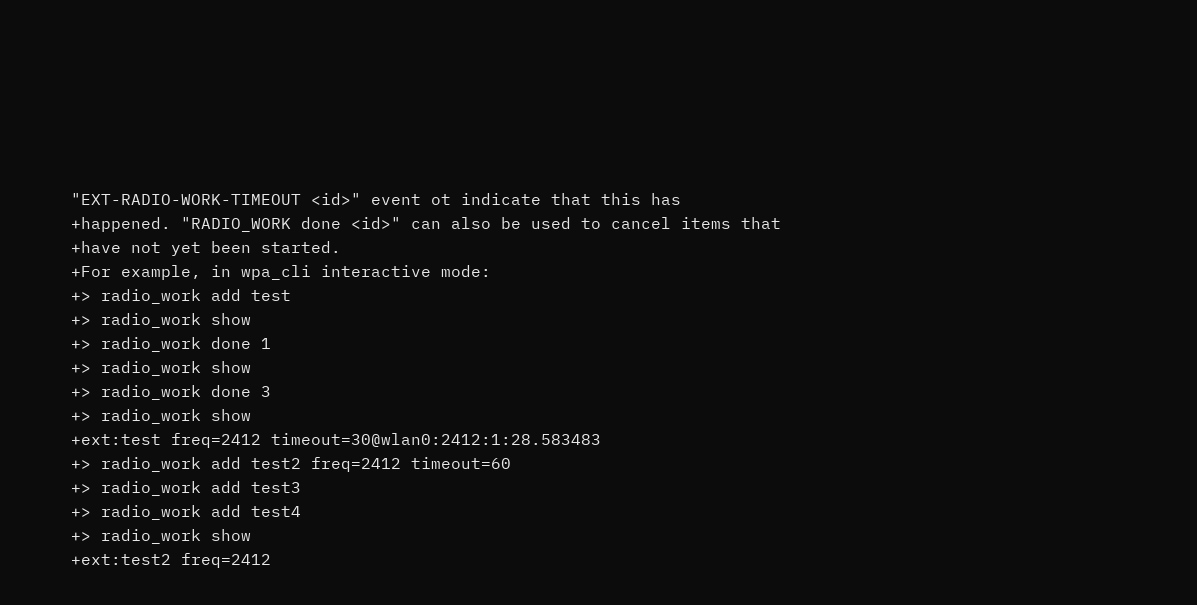"EXT-RADIO-WORK-TIMEOUT <id>" event ot indicate that this has
+happened. "RADIO_WORK done <id>" can also be used to cancel items that
+have not yet been started.
+For example, in wpa_cli interactive mode:
+> radio_work add test
+> radio_work show
+> radio_work done 1
+> radio_work show
+> radio_work done 3
+> radio_work show
+ext:test freq=2412 timeout=30@wlan0:2412:1:28.583483
+> radio_work add test2 freq=2412 timeout=60
+> radio_work add test3
+> radio_work add test4
+> radio_work show
+ext:test2 freq=2412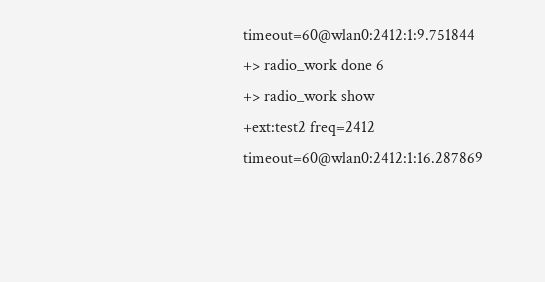timeout=60@wlan0:2412:1:9.751844
+> radio_work done 6
+> radio_work show
+ext:test2 freq=2412 timeout=60@wlan0:2412:1:16.287869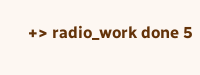+> radio_work done 5